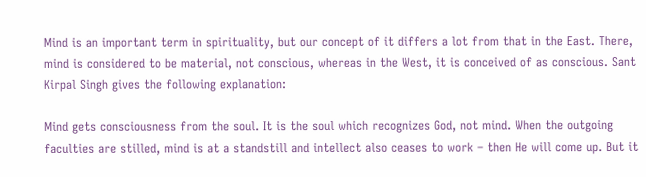Mind is an important term in spirituality, but our concept of it differs a lot from that in the East. There, mind is considered to be material, not conscious, whereas in the West, it is conceived of as conscious. Sant Kirpal Singh gives the following explanation:

Mind gets consciousness from the soul. It is the soul which recognizes God, not mind. When the outgoing faculties are stilled, mind is at a standstill and intellect also ceases to work – then He will come up. But it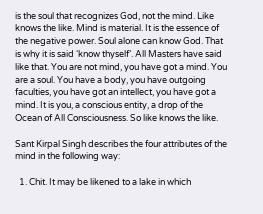is the soul that recognizes God, not the mind. Like knows the like. Mind is material. It is the essence of the negative power. Soul alone can know God. That is why it is said ‘know thyself’. All Masters have said like that. You are not mind, you have got a mind. You are a soul. You have a body, you have outgoing faculties, you have got an intellect, you have got a mind. It is you, a conscious entity, a drop of the Ocean of All Consciousness. So like knows the like.

Sant Kirpal Singh describes the four attributes of the mind in the following way:

  1. Chit. It may be likened to a lake in which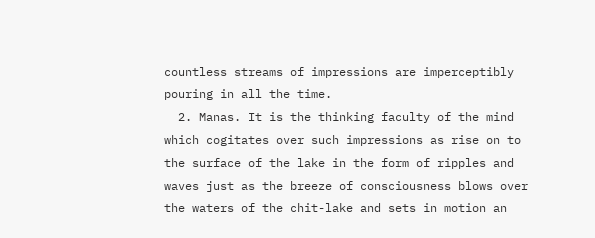countless streams of impressions are imperceptibly pouring in all the time.
  2. Manas. It is the thinking faculty of the mind which cogitates over such impressions as rise on to the surface of the lake in the form of ripples and waves just as the breeze of consciousness blows over the waters of the chit-lake and sets in motion an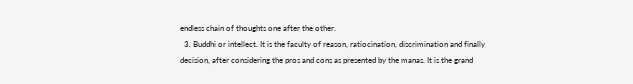endless chain of thoughts one after the other.
  3. Buddhi or intellect. It is the faculty of reason, ratiocination, discrimination and finally decision, after considering the pros and cons as presented by the manas. It is the grand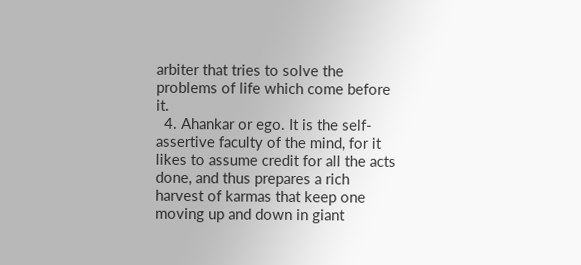arbiter that tries to solve the problems of life which come before it.
  4. Ahankar or ego. It is the self-assertive faculty of the mind, for it likes to assume credit for all the acts done, and thus prepares a rich harvest of karmas that keep one moving up and down in giant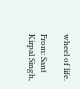wheel of life.

From: Sant Kirpal Singh,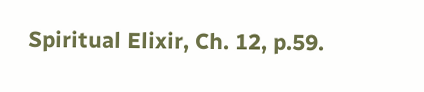Spiritual Elixir, Ch. 12, p.59.